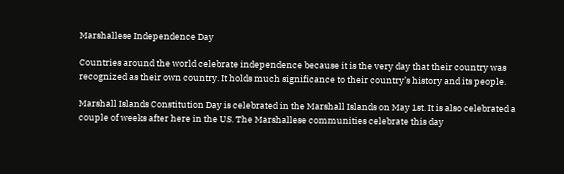Marshallese Independence Day

Countries around the world celebrate independence because it is the very day that their country was recognized as their own country. It holds much significance to their country’s history and its people.

Marshall Islands Constitution Day is celebrated in the Marshall Islands on May 1st. It is also celebrated a couple of weeks after here in the US. The Marshallese communities celebrate this day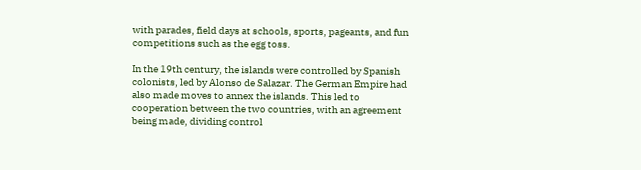with parades, field days at schools, sports, pageants, and fun competitions such as the egg toss.

In the 19th century, the islands were controlled by Spanish colonists, led by Alonso de Salazar. The German Empire had also made moves to annex the islands. This led to cooperation between the two countries, with an agreement being made, dividing control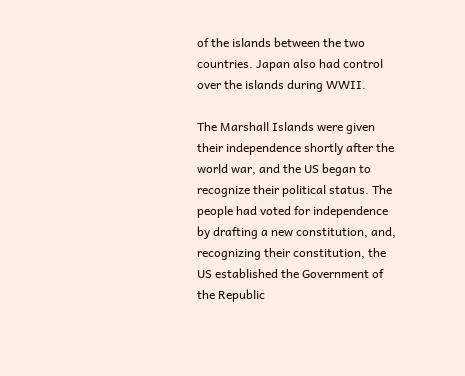of the islands between the two countries. Japan also had control over the islands during WWII.

The Marshall Islands were given their independence shortly after the world war, and the US began to recognize their political status. The people had voted for independence by drafting a new constitution, and, recognizing their constitution, the US established the Government of the Republic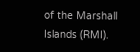of the Marshall Islands (RMI).